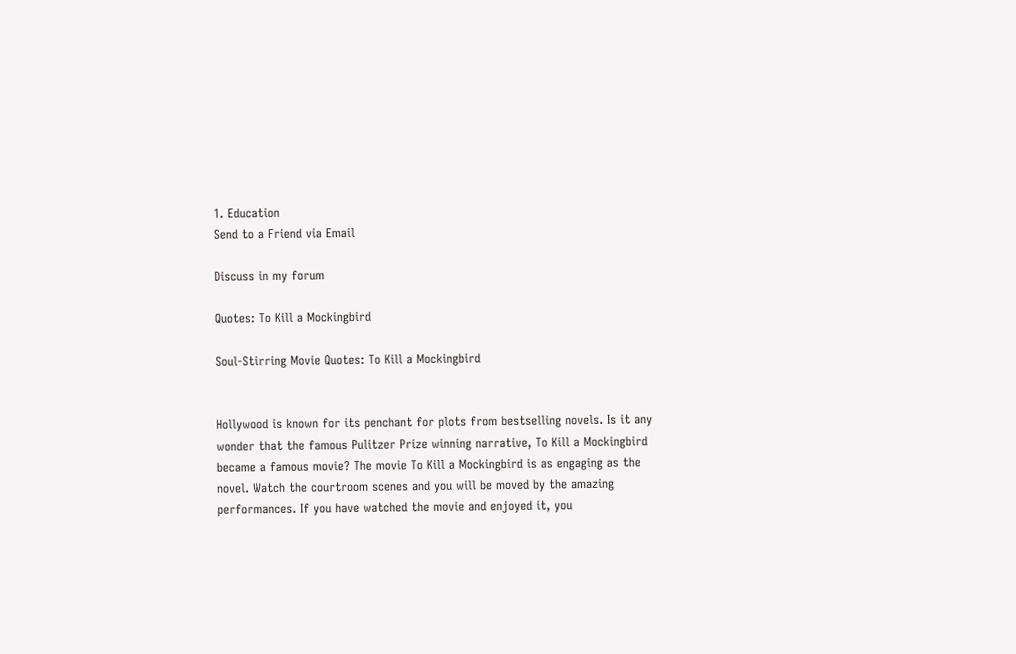1. Education
Send to a Friend via Email

Discuss in my forum

Quotes: To Kill a Mockingbird

Soul-Stirring Movie Quotes: To Kill a Mockingbird


Hollywood is known for its penchant for plots from bestselling novels. Is it any wonder that the famous Pulitzer Prize winning narrative, To Kill a Mockingbird became a famous movie? The movie To Kill a Mockingbird is as engaging as the novel. Watch the courtroom scenes and you will be moved by the amazing performances. If you have watched the movie and enjoyed it, you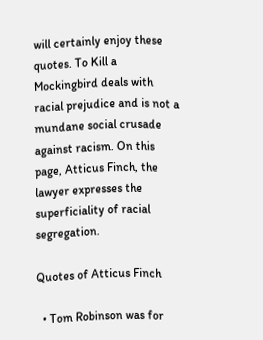will certainly enjoy these quotes. To Kill a Mockingbird deals with racial prejudice and is not a mundane social crusade against racism. On this page, Atticus Finch, the lawyer expresses the superficiality of racial segregation.

Quotes of Atticus Finch

  • Tom Robinson was for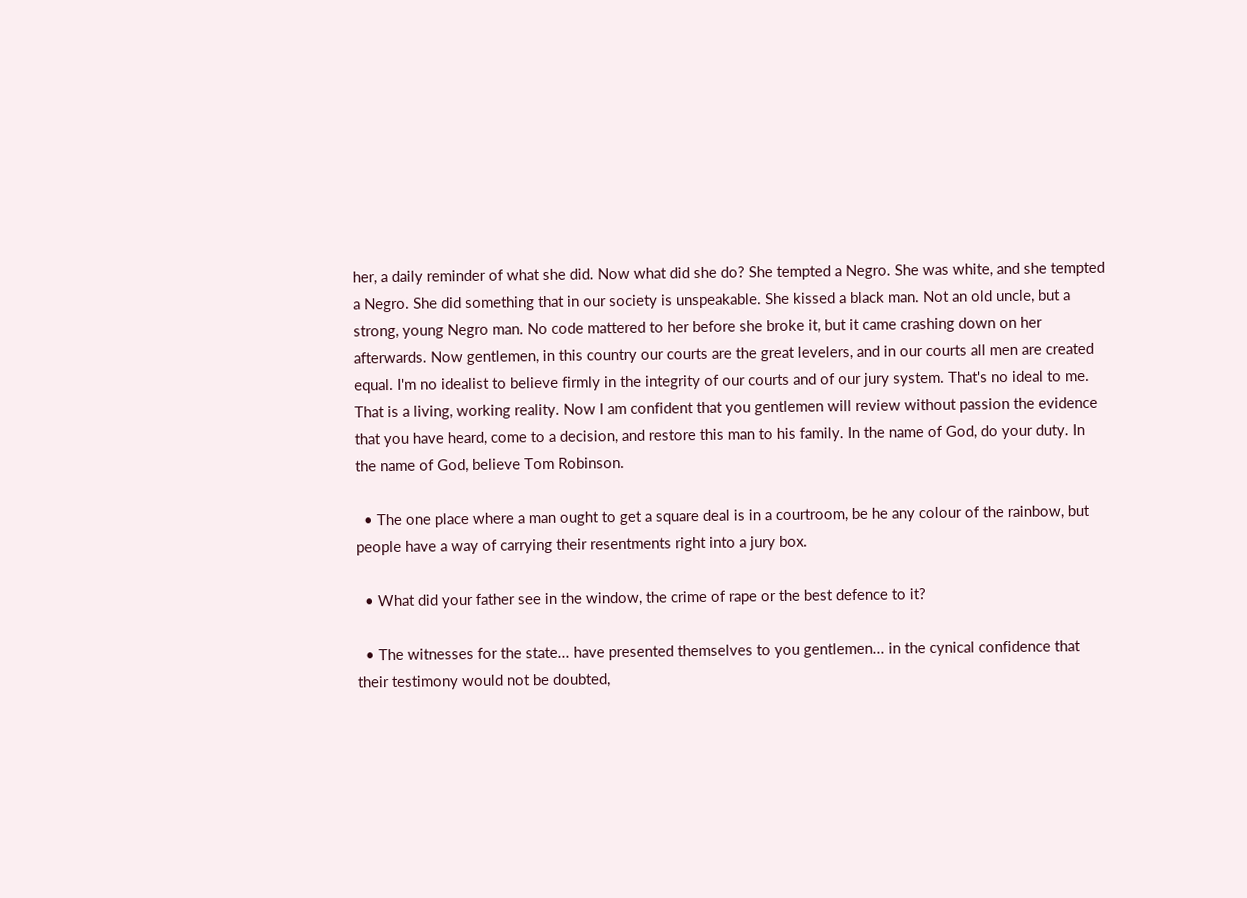her, a daily reminder of what she did. Now what did she do? She tempted a Negro. She was white, and she tempted a Negro. She did something that in our society is unspeakable. She kissed a black man. Not an old uncle, but a strong, young Negro man. No code mattered to her before she broke it, but it came crashing down on her afterwards. Now gentlemen, in this country our courts are the great levelers, and in our courts all men are created equal. I'm no idealist to believe firmly in the integrity of our courts and of our jury system. That's no ideal to me. That is a living, working reality. Now I am confident that you gentlemen will review without passion the evidence that you have heard, come to a decision, and restore this man to his family. In the name of God, do your duty. In the name of God, believe Tom Robinson.

  • The one place where a man ought to get a square deal is in a courtroom, be he any colour of the rainbow, but people have a way of carrying their resentments right into a jury box.

  • What did your father see in the window, the crime of rape or the best defence to it?

  • The witnesses for the state... have presented themselves to you gentlemen... in the cynical confidence that their testimony would not be doubted,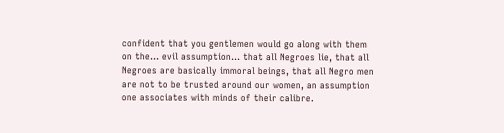confident that you gentlemen would go along with them on the... evil assumption... that all Negroes lie, that all Negroes are basically immoral beings, that all Negro men are not to be trusted around our women, an assumption one associates with minds of their calibre.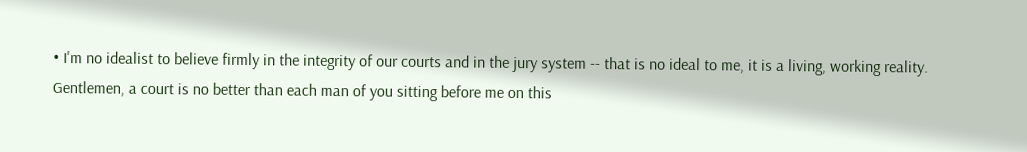• I'm no idealist to believe firmly in the integrity of our courts and in the jury system -- that is no ideal to me, it is a living, working reality. Gentlemen, a court is no better than each man of you sitting before me on this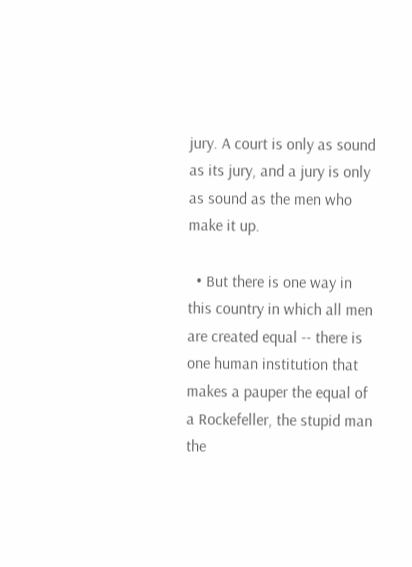jury. A court is only as sound as its jury, and a jury is only as sound as the men who make it up.

  • But there is one way in this country in which all men are created equal -- there is one human institution that makes a pauper the equal of a Rockefeller, the stupid man the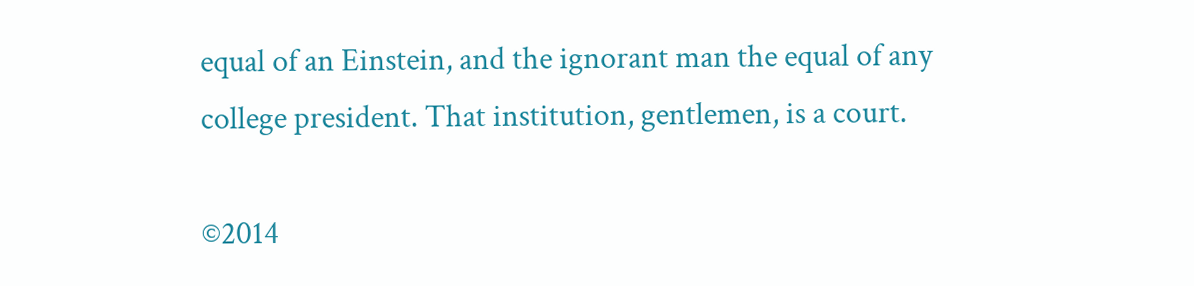equal of an Einstein, and the ignorant man the equal of any college president. That institution, gentlemen, is a court.

©2014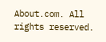About.com. All rights reserved.